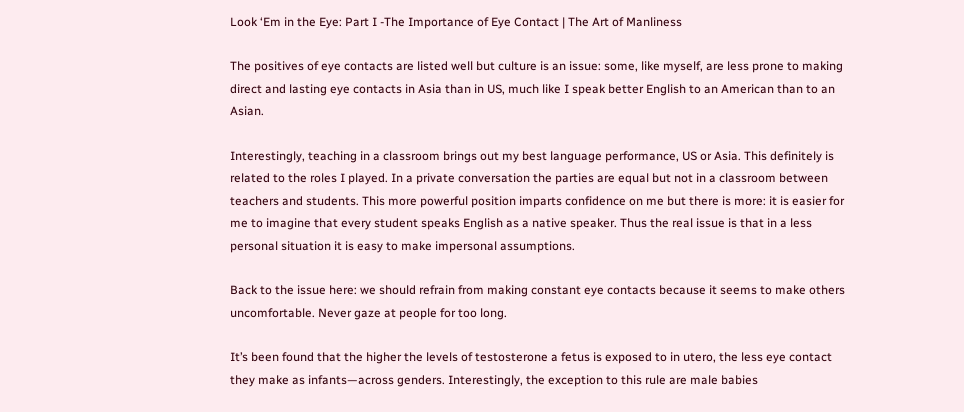Look ‘Em in the Eye: Part I -The Importance of Eye Contact | The Art of Manliness

The positives of eye contacts are listed well but culture is an issue: some, like myself, are less prone to making direct and lasting eye contacts in Asia than in US, much like I speak better English to an American than to an Asian.

Interestingly, teaching in a classroom brings out my best language performance, US or Asia. This definitely is  related to the roles I played. In a private conversation the parties are equal but not in a classroom between teachers and students. This more powerful position imparts confidence on me but there is more: it is easier for me to imagine that every student speaks English as a native speaker. Thus the real issue is that in a less personal situation it is easy to make impersonal assumptions.

Back to the issue here: we should refrain from making constant eye contacts because it seems to make others uncomfortable. Never gaze at people for too long.

It’s been found that the higher the levels of testosterone a fetus is exposed to in utero, the less eye contact they make as infants—across genders. Interestingly, the exception to this rule are male babies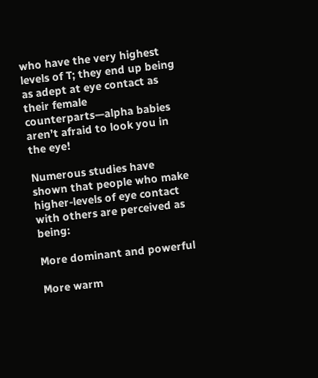who have the very highest levels of T; they end up being as adept at eye contact as their female counterparts—alpha babies aren’t afraid to look you in the eye!

Numerous studies have shown that people who make higher-levels of eye contact with others are perceived as being:

More dominant and powerful

More warm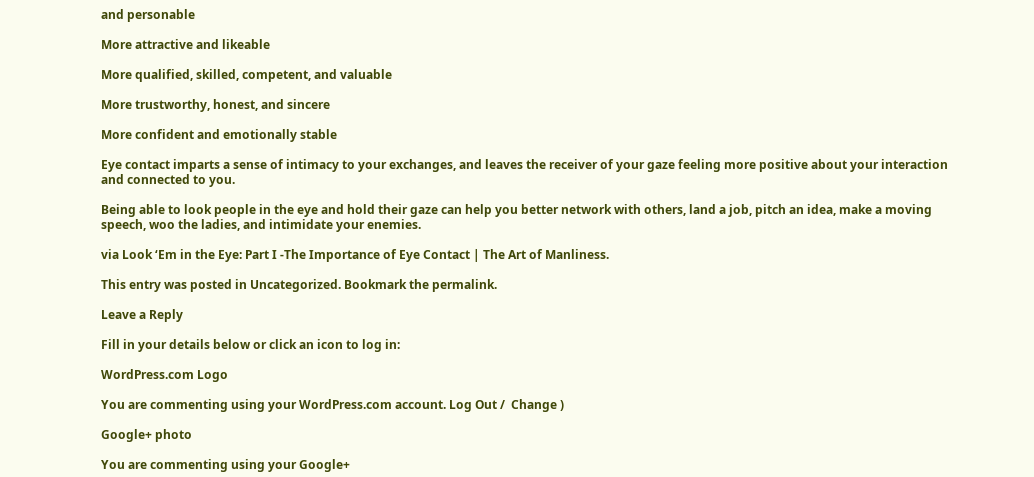and personable

More attractive and likeable

More qualified, skilled, competent, and valuable

More trustworthy, honest, and sincere

More confident and emotionally stable

Eye contact imparts a sense of intimacy to your exchanges, and leaves the receiver of your gaze feeling more positive about your interaction and connected to you.

Being able to look people in the eye and hold their gaze can help you better network with others, land a job, pitch an idea, make a moving speech, woo the ladies, and intimidate your enemies.

via Look ‘Em in the Eye: Part I -The Importance of Eye Contact | The Art of Manliness.

This entry was posted in Uncategorized. Bookmark the permalink.

Leave a Reply

Fill in your details below or click an icon to log in:

WordPress.com Logo

You are commenting using your WordPress.com account. Log Out /  Change )

Google+ photo

You are commenting using your Google+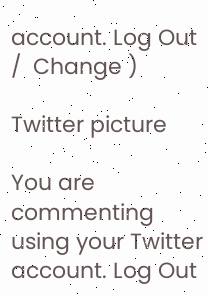account. Log Out /  Change )

Twitter picture

You are commenting using your Twitter account. Log Out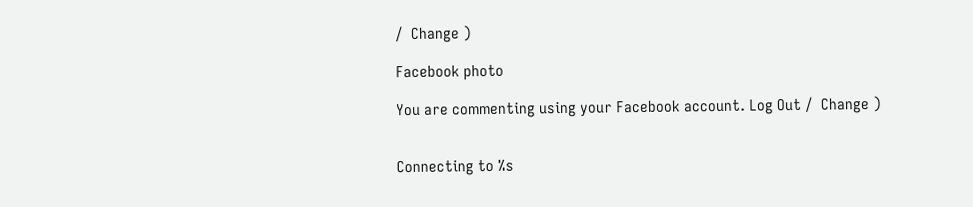/  Change )

Facebook photo

You are commenting using your Facebook account. Log Out /  Change )


Connecting to %s